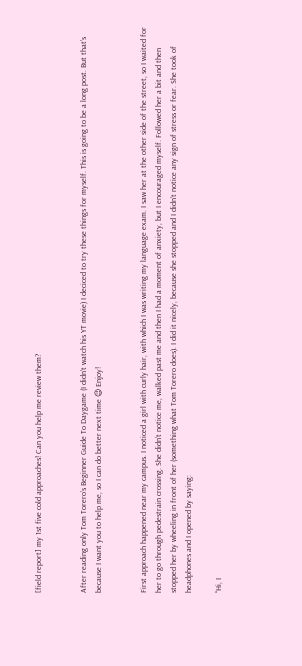[field report] my 1st five cold approaches! Can you help me review them?


After reading only Tom Torero’s Beginner Guide To Daygame (I didn’t watch his YT movie) I deciced to try these things for myself. This is going to be a long post. But that’s because I want you to help me, so I can do better next time 😉 Enjoy!


First approach happened near my campus. I noticed a girl with curly hair, with which I was writing my language exam. I saw her at the other side of the street, so I waited for her to go through pedestrain crossing. She didn’t notice me, walked past me and then I had a moment of anxiety, but I encouraged myself. Followed her a bit and then stopped her by wheeling in front of her (something what Tom Torero does). I did it nicely, because she stopped and I didn’t notice any sign of stress or fear. She took of headphones and I opened by saying:

“Hi, I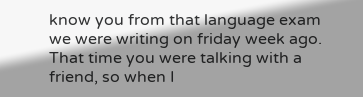know you from that language exam we were writing on friday week ago. That time you were talking with a friend, so when I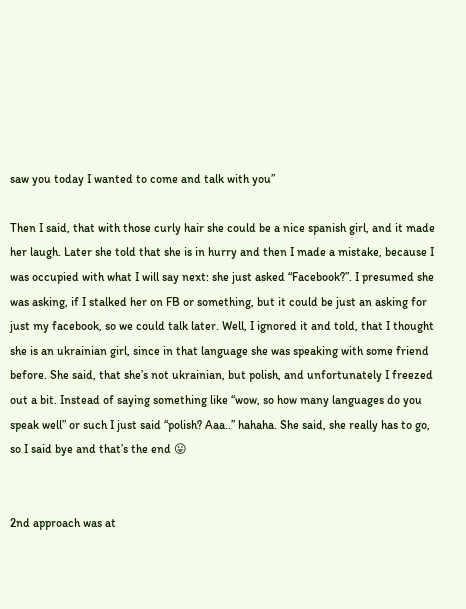saw you today I wanted to come and talk with you”

Then I said, that with those curly hair she could be a nice spanish girl, and it made her laugh. Later she told that she is in hurry and then I made a mistake, because I was occupied with what I will say next: she just asked “Facebook?”. I presumed she was asking, if I stalked her on FB or something, but it could be just an asking for just my facebook, so we could talk later. Well, I ignored it and told, that I thought she is an ukrainian girl, since in that language she was speaking with some friend before. She said, that she’s not ukrainian, but polish, and unfortunately I freezed out a bit. Instead of saying something like “wow, so how many languages do you speak well” or such I just said “polish? Aaa..” hahaha. She said, she really has to go, so I said bye and that’s the end 😛


2nd approach was at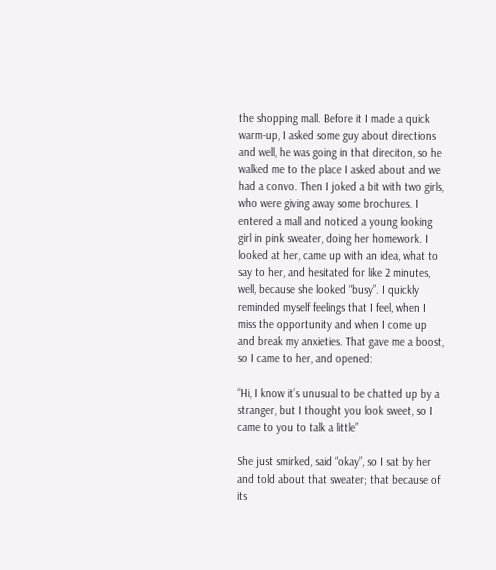the shopping mall. Before it I made a quick warm-up, I asked some guy about directions and well, he was going in that direciton, so he walked me to the place I asked about and we had a convo. Then I joked a bit with two girls, who were giving away some brochures. I entered a mall and noticed a young looking girl in pink sweater, doing her homework. I looked at her, came up with an idea, what to say to her, and hesitated for like 2 minutes, well, because she looked “busy”. I quickly reminded myself feelings that I feel, when I miss the opportunity and when I come up and break my anxieties. That gave me a boost, so I came to her, and opened:

“Hi, I know it’s unusual to be chatted up by a stranger, but I thought you look sweet, so I came to you to talk a little”

She just smirked, said “okay”, so I sat by her and told about that sweater; that because of its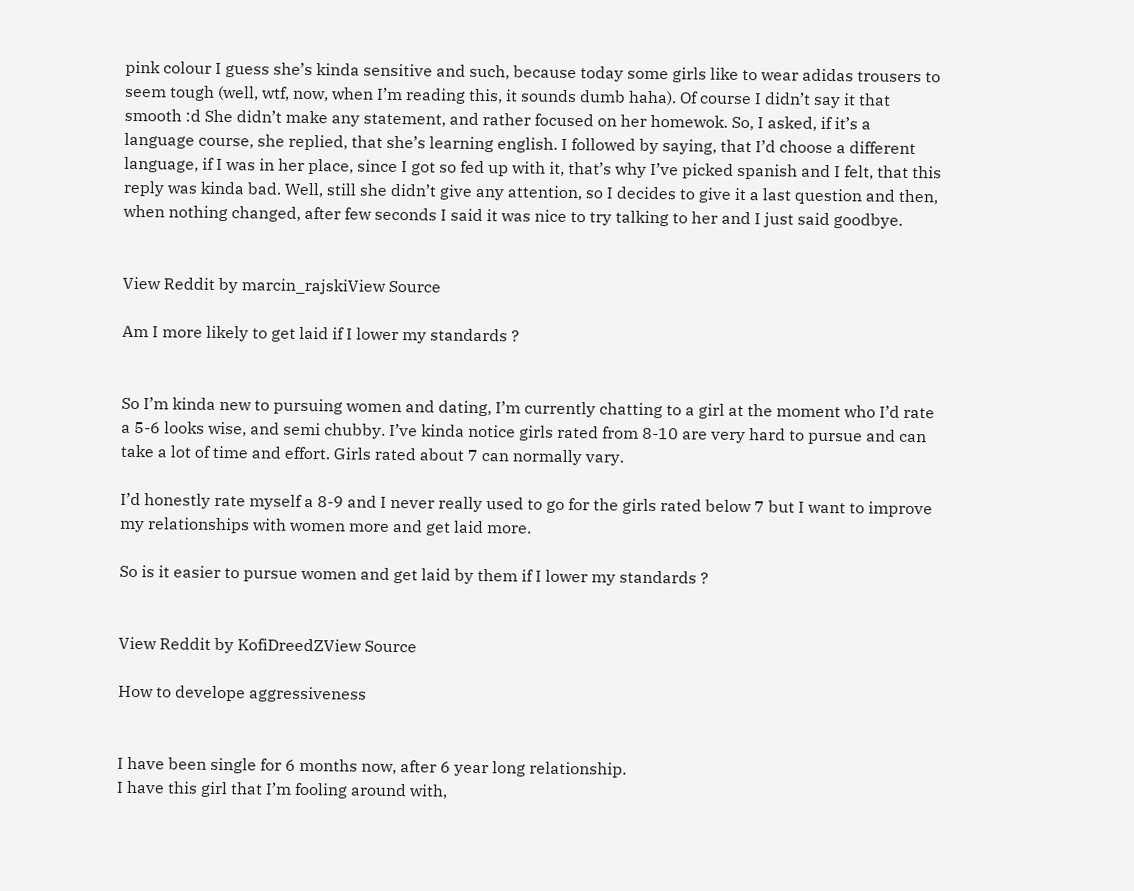pink colour I guess she’s kinda sensitive and such, because today some girls like to wear adidas trousers to seem tough (well, wtf, now, when I’m reading this, it sounds dumb haha). Of course I didn’t say it that smooth :d She didn’t make any statement, and rather focused on her homewok. So, I asked, if it’s a language course, she replied, that she’s learning english. I followed by saying, that I’d choose a different language, if I was in her place, since I got so fed up with it, that’s why I’ve picked spanish and I felt, that this reply was kinda bad. Well, still she didn’t give any attention, so I decides to give it a last question and then, when nothing changed, after few seconds I said it was nice to try talking to her and I just said goodbye.


View Reddit by marcin_rajskiView Source

Am I more likely to get laid if I lower my standards ?


So I’m kinda new to pursuing women and dating, I’m currently chatting to a girl at the moment who I’d rate a 5-6 looks wise, and semi chubby. I’ve kinda notice girls rated from 8-10 are very hard to pursue and can take a lot of time and effort. Girls rated about 7 can normally vary.

I’d honestly rate myself a 8-9 and I never really used to go for the girls rated below 7 but I want to improve my relationships with women more and get laid more.

So is it easier to pursue women and get laid by them if I lower my standards ?


View Reddit by KofiDreedZView Source

How to develope aggressiveness


I have been single for 6 months now, after 6 year long relationship.
I have this girl that I’m fooling around with,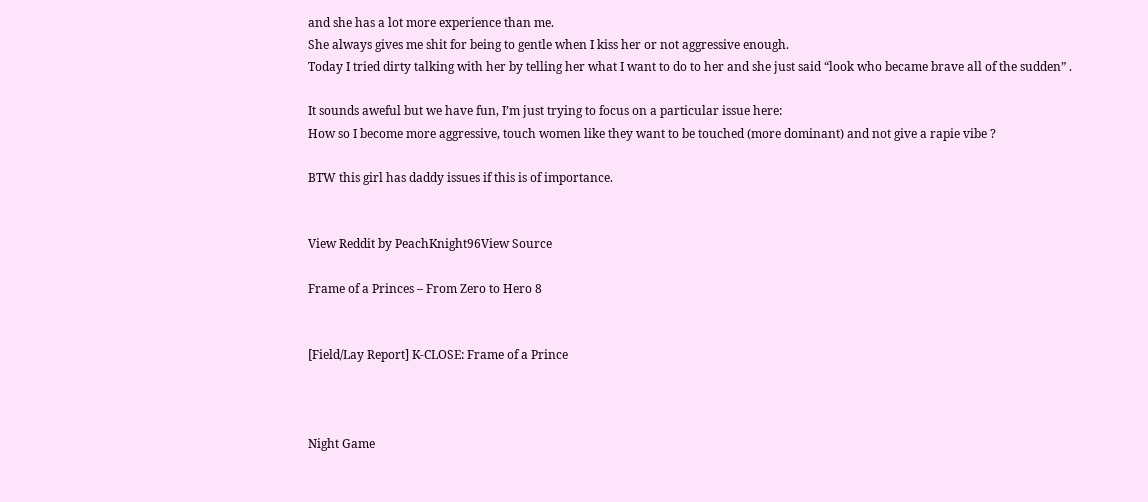and she has a lot more experience than me.
She always gives me shit for being to gentle when I kiss her or not aggressive enough.
Today I tried dirty talking with her by telling her what I want to do to her and she just said “look who became brave all of the sudden” .

It sounds aweful but we have fun, I’m just trying to focus on a particular issue here:
How so I become more aggressive, touch women like they want to be touched (more dominant) and not give a rapie vibe ?

BTW this girl has daddy issues if this is of importance.


View Reddit by PeachKnight96View Source

Frame of a Princes – From Zero to Hero 8


[Field/Lay Report] K-CLOSE: Frame of a Prince



Night Game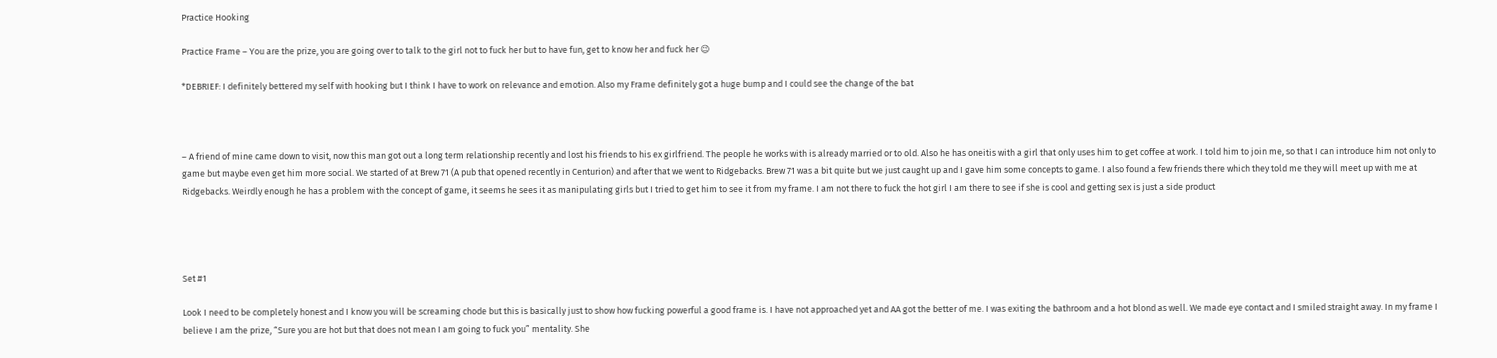Practice Hooking

Practice Frame – You are the prize, you are going over to talk to the girl not to fuck her but to have fun, get to know her and fuck her 😉

*DEBRIEF: I definitely bettered my self with hooking but I think I have to work on relevance and emotion. Also my Frame definitely got a huge bump and I could see the change of the bat



– A friend of mine came down to visit, now this man got out a long term relationship recently and lost his friends to his ex girlfriend. The people he works with is already married or to old. Also he has oneitis with a girl that only uses him to get coffee at work. I told him to join me, so that I can introduce him not only to game but maybe even get him more social. We started of at Brew 71 (A pub that opened recently in Centurion) and after that we went to Ridgebacks. Brew 71 was a bit quite but we just caught up and I gave him some concepts to game. I also found a few friends there which they told me they will meet up with me at Ridgebacks. Weirdly enough he has a problem with the concept of game, it seems he sees it as manipulating girls but I tried to get him to see it from my frame. I am not there to fuck the hot girl I am there to see if she is cool and getting sex is just a side product




Set #1

Look I need to be completely honest and I know you will be screaming chode but this is basically just to show how fucking powerful a good frame is. I have not approached yet and AA got the better of me. I was exiting the bathroom and a hot blond as well. We made eye contact and I smiled straight away. In my frame I believe I am the prize, “Sure you are hot but that does not mean I am going to fuck you” mentality. She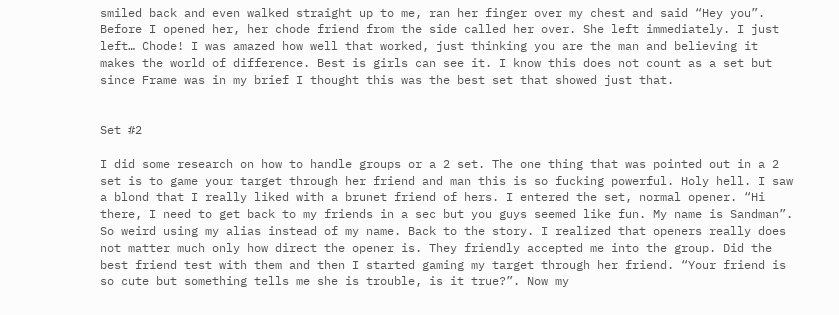smiled back and even walked straight up to me, ran her finger over my chest and said “Hey you”. Before I opened her, her chode friend from the side called her over. She left immediately. I just left… Chode! I was amazed how well that worked, just thinking you are the man and believing it makes the world of difference. Best is girls can see it. I know this does not count as a set but since Frame was in my brief I thought this was the best set that showed just that.


Set #2

I did some research on how to handle groups or a 2 set. The one thing that was pointed out in a 2 set is to game your target through her friend and man this is so fucking powerful. Holy hell. I saw a blond that I really liked with a brunet friend of hers. I entered the set, normal opener. “Hi there, I need to get back to my friends in a sec but you guys seemed like fun. My name is Sandman”. So weird using my alias instead of my name. Back to the story. I realized that openers really does not matter much only how direct the opener is. They friendly accepted me into the group. Did the best friend test with them and then I started gaming my target through her friend. “Your friend is so cute but something tells me she is trouble, is it true?”. Now my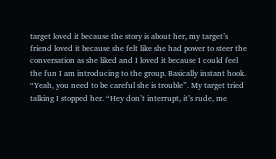target loved it because the story is about her, my target’s friend loved it because she felt like she had power to steer the conversation as she liked and I loved it because I could feel the fun I am introducing to the group. Basically instant hook. “Yeah, you need to be careful she is trouble”. My target tried talking I stopped her. “Hey don’t interrupt, it’s rude, me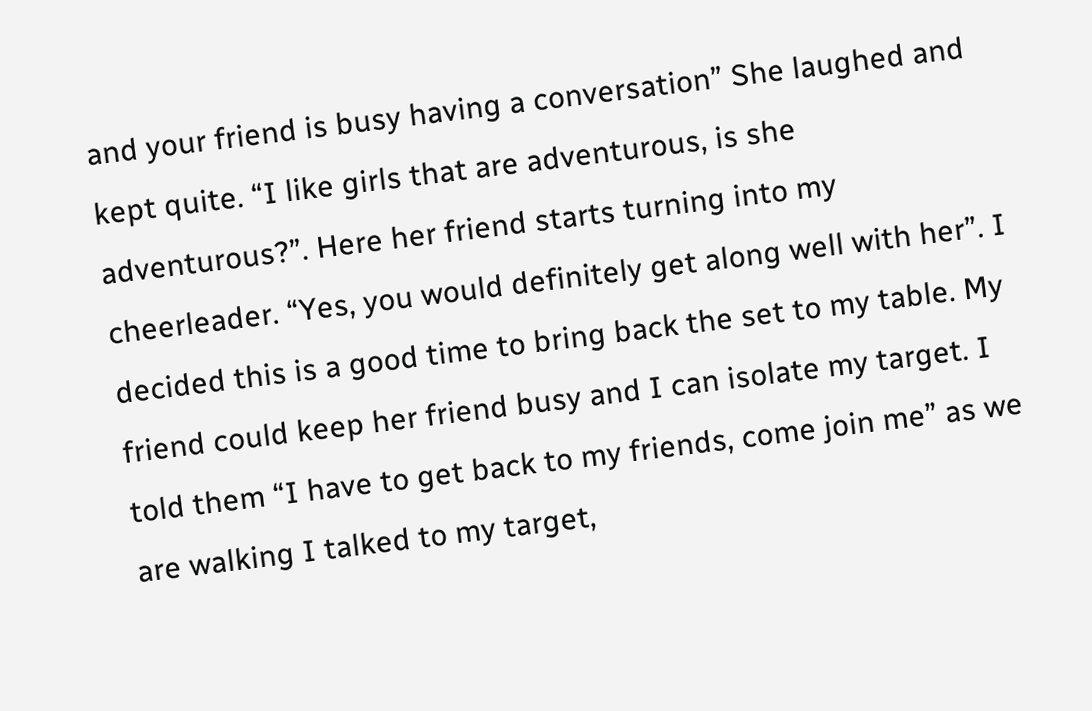and your friend is busy having a conversation” She laughed and kept quite. “I like girls that are adventurous, is she adventurous?”. Here her friend starts turning into my cheerleader. “Yes, you would definitely get along well with her”. I decided this is a good time to bring back the set to my table. My friend could keep her friend busy and I can isolate my target. I told them “I have to get back to my friends, come join me” as we are walking I talked to my target,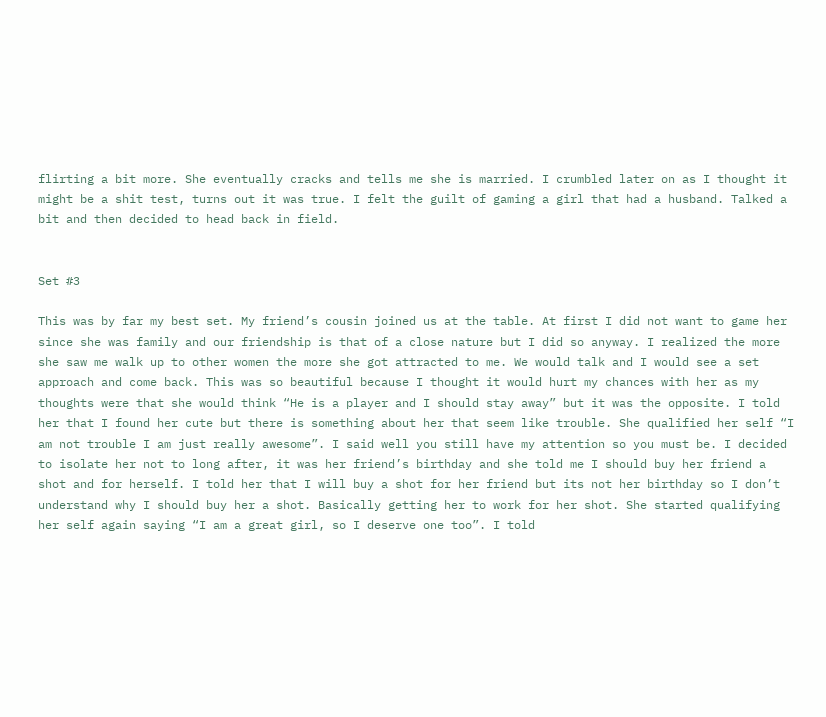flirting a bit more. She eventually cracks and tells me she is married. I crumbled later on as I thought it might be a shit test, turns out it was true. I felt the guilt of gaming a girl that had a husband. Talked a bit and then decided to head back in field.


Set #3

This was by far my best set. My friend’s cousin joined us at the table. At first I did not want to game her since she was family and our friendship is that of a close nature but I did so anyway. I realized the more she saw me walk up to other women the more she got attracted to me. We would talk and I would see a set approach and come back. This was so beautiful because I thought it would hurt my chances with her as my thoughts were that she would think “He is a player and I should stay away” but it was the opposite. I told her that I found her cute but there is something about her that seem like trouble. She qualified her self “I am not trouble I am just really awesome”. I said well you still have my attention so you must be. I decided to isolate her not to long after, it was her friend’s birthday and she told me I should buy her friend a shot and for herself. I told her that I will buy a shot for her friend but its not her birthday so I don’t understand why I should buy her a shot. Basically getting her to work for her shot. She started qualifying her self again saying “I am a great girl, so I deserve one too”. I told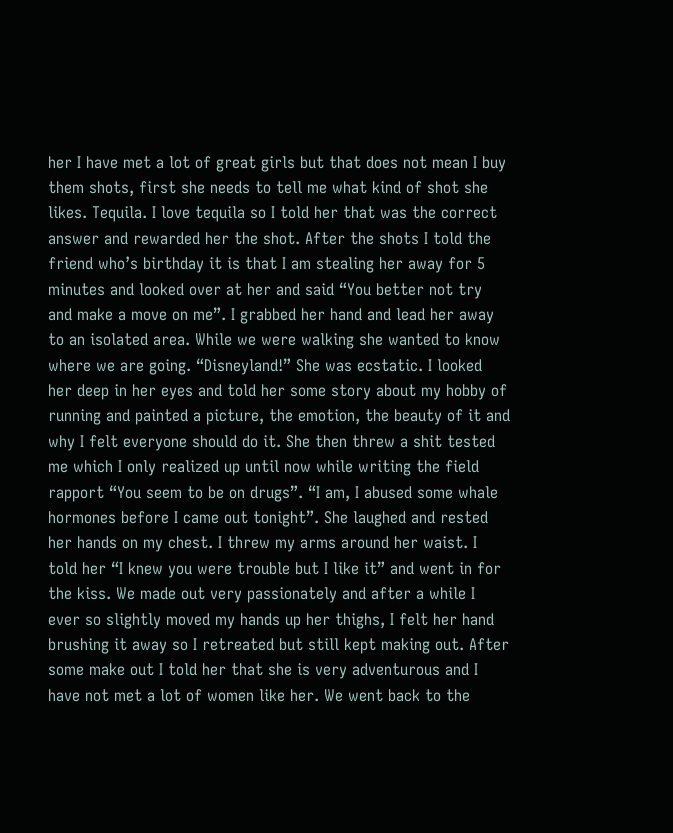her I have met a lot of great girls but that does not mean I buy them shots, first she needs to tell me what kind of shot she likes. Tequila. I love tequila so I told her that was the correct answer and rewarded her the shot. After the shots I told the friend who’s birthday it is that I am stealing her away for 5 minutes and looked over at her and said “You better not try and make a move on me”. I grabbed her hand and lead her away to an isolated area. While we were walking she wanted to know where we are going. “Disneyland!” She was ecstatic. I looked her deep in her eyes and told her some story about my hobby of running and painted a picture, the emotion, the beauty of it and why I felt everyone should do it. She then threw a shit tested me which I only realized up until now while writing the field rapport “You seem to be on drugs”. “I am, I abused some whale hormones before I came out tonight”. She laughed and rested her hands on my chest. I threw my arms around her waist. I told her “I knew you were trouble but I like it” and went in for the kiss. We made out very passionately and after a while I ever so slightly moved my hands up her thighs, I felt her hand brushing it away so I retreated but still kept making out. After some make out I told her that she is very adventurous and I have not met a lot of women like her. We went back to the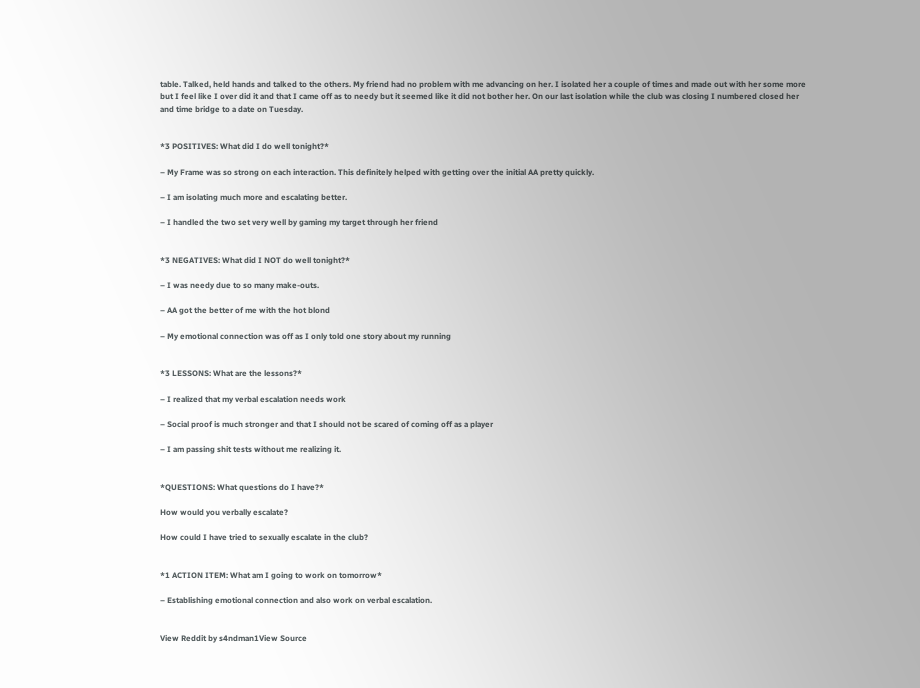table. Talked, held hands and talked to the others. My friend had no problem with me advancing on her. I isolated her a couple of times and made out with her some more but I feel like I over did it and that I came off as to needy but it seemed like it did not bother her. On our last isolation while the club was closing I numbered closed her and time bridge to a date on Tuesday.


*3 POSITIVES: What did I do well tonight?*

– My Frame was so strong on each interaction. This definitely helped with getting over the initial AA pretty quickly.

– I am isolating much more and escalating better.

– I handled the two set very well by gaming my target through her friend


*3 NEGATIVES: What did I NOT do well tonight?*

– I was needy due to so many make-outs.

– AA got the better of me with the hot blond

– My emotional connection was off as I only told one story about my running


*3 LESSONS: What are the lessons?*

– I realized that my verbal escalation needs work

– Social proof is much stronger and that I should not be scared of coming off as a player

– I am passing shit tests without me realizing it.


*QUESTIONS: What questions do I have?*

How would you verbally escalate?

How could I have tried to sexually escalate in the club?


*1 ACTION ITEM: What am I going to work on tomorrow*

– Establishing emotional connection and also work on verbal escalation.


View Reddit by s4ndman1View Source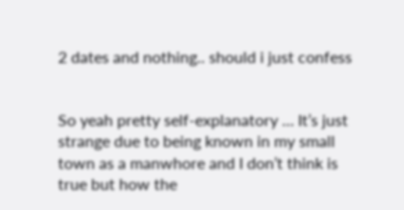2 dates and nothing.. should i just confess


So yeah pretty self-explanatory … It’s just strange due to being known in my small town as a manwhore and I don’t think is true but how the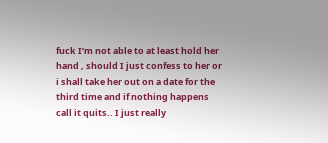fuck I’m not able to at least hold her hand , should I just confess to her or i shall take her out on a date for the third time and if nothing happens call it quits.. I just really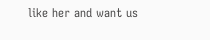like her and want us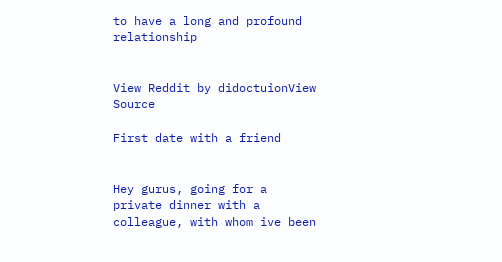to have a long and profound relationship


View Reddit by didoctuionView Source

First date with a friend


Hey gurus, going for a private dinner with a colleague, with whom ive been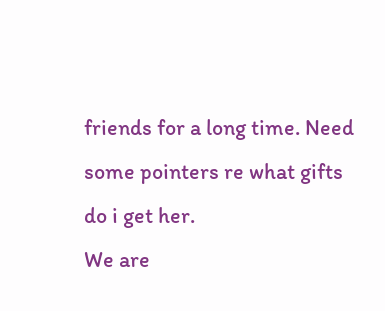friends for a long time. Need some pointers re what gifts do i get her.
We are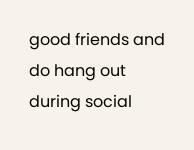good friends and do hang out during social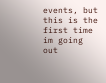events, but this is the first time im going out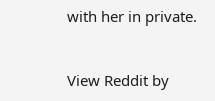with her in private.


View Reddit by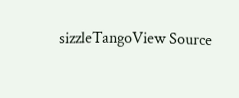sizzleTangoView Source